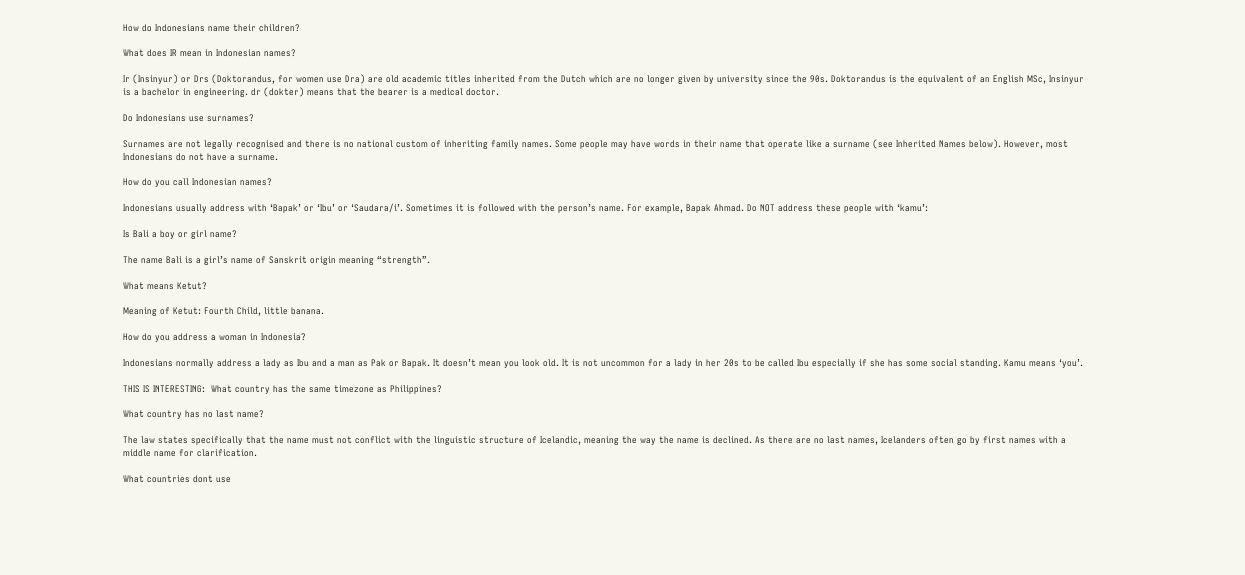How do Indonesians name their children?

What does IR mean in Indonesian names?

Ir (Insinyur) or Drs (Doktorandus, for women use Dra) are old academic titles inherited from the Dutch which are no longer given by university since the 90s. Doktorandus is the equivalent of an English MSc, Insinyur is a bachelor in engineering. dr (dokter) means that the bearer is a medical doctor.

Do Indonesians use surnames?

Surnames are not legally recognised and there is no national custom of inheriting family names. Some people may have words in their name that operate like a surname (see Inherited Names below). However, most Indonesians do not have a surname.

How do you call Indonesian names?

Indonesians usually address with ‘Bapak’ or ‘Ibu’ or ‘Saudara/i’. Sometimes it is followed with the person’s name. For example, Bapak Ahmad. Do NOT address these people with ‘kamu’:

Is Bali a boy or girl name?

The name Bali is a girl’s name of Sanskrit origin meaning “strength”.

What means Ketut?

Meaning of Ketut: Fourth Child, little banana.

How do you address a woman in Indonesia?

Indonesians normally address a lady as Ibu and a man as Pak or Bapak. It doesn’t mean you look old. It is not uncommon for a lady in her 20s to be called Ibu especially if she has some social standing. Kamu means ‘you’.

THIS IS INTERESTING:  What country has the same timezone as Philippines?

What country has no last name?

The law states specifically that the name must not conflict with the linguistic structure of Icelandic, meaning the way the name is declined. As there are no last names, Icelanders often go by first names with a middle name for clarification.

What countries dont use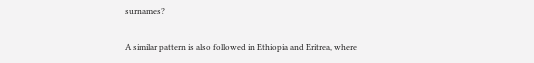surnames?

A similar pattern is also followed in Ethiopia and Eritrea, where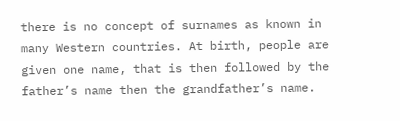there is no concept of surnames as known in many Western countries. At birth, people are given one name, that is then followed by the father’s name then the grandfather’s name.